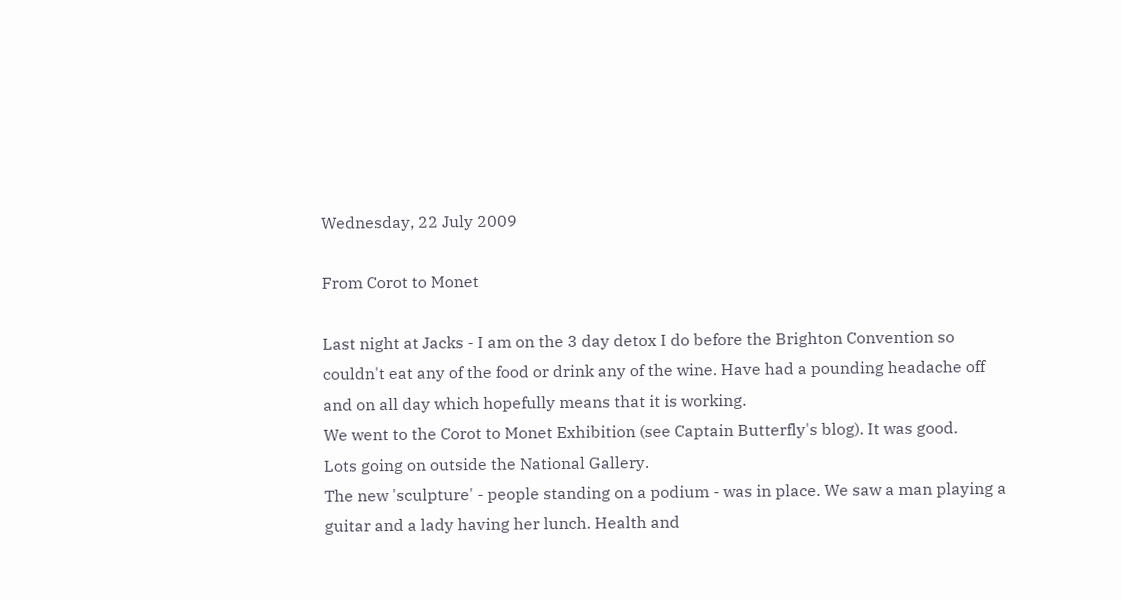Wednesday, 22 July 2009

From Corot to Monet

Last night at Jacks - I am on the 3 day detox I do before the Brighton Convention so couldn't eat any of the food or drink any of the wine. Have had a pounding headache off and on all day which hopefully means that it is working.
We went to the Corot to Monet Exhibition (see Captain Butterfly's blog). It was good.
Lots going on outside the National Gallery.
The new 'sculpture' - people standing on a podium - was in place. We saw a man playing a guitar and a lady having her lunch. Health and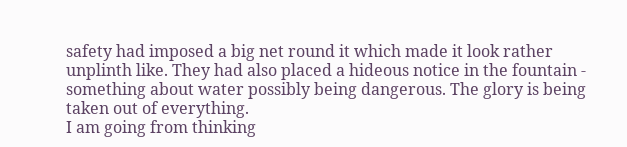safety had imposed a big net round it which made it look rather unplinth like. They had also placed a hideous notice in the fountain - something about water possibly being dangerous. The glory is being taken out of everything.
I am going from thinking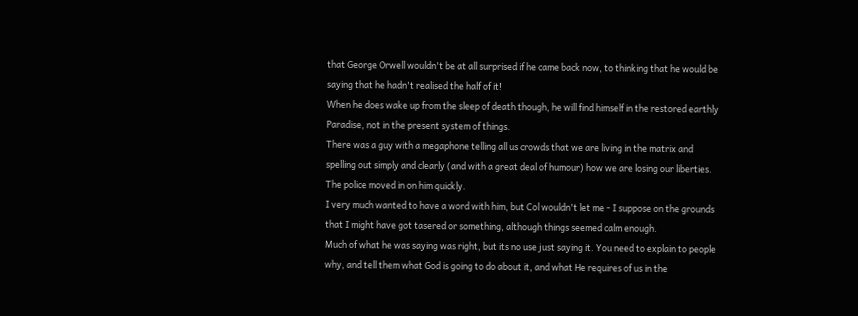that George Orwell wouldn't be at all surprised if he came back now, to thinking that he would be saying that he hadn't realised the half of it!
When he does wake up from the sleep of death though, he will find himself in the restored earthly Paradise, not in the present system of things.
There was a guy with a megaphone telling all us crowds that we are living in the matrix and spelling out simply and clearly (and with a great deal of humour) how we are losing our liberties.
The police moved in on him quickly.
I very much wanted to have a word with him, but Col wouldn't let me - I suppose on the grounds that I might have got tasered or something, although things seemed calm enough.
Much of what he was saying was right, but its no use just saying it. You need to explain to people why, and tell them what God is going to do about it, and what He requires of us in the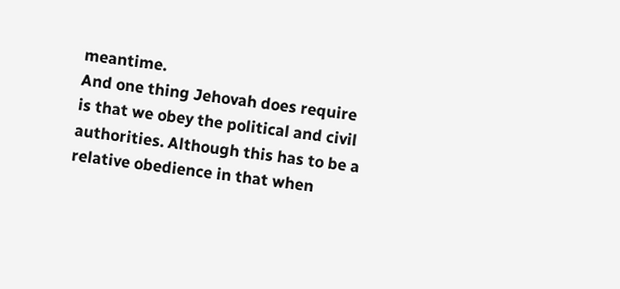meantime.
And one thing Jehovah does require is that we obey the political and civil authorities. Although this has to be a relative obedience in that when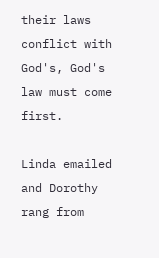their laws conflict with God's, God's law must come first.

Linda emailed and Dorothy rang from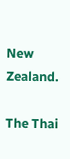New Zealand.

The Thai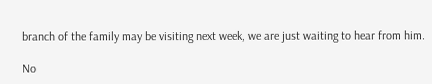branch of the family may be visiting next week, we are just waiting to hear from him.

No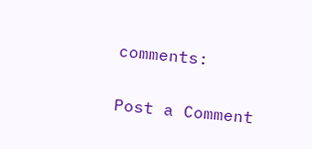comments:

Post a Comment